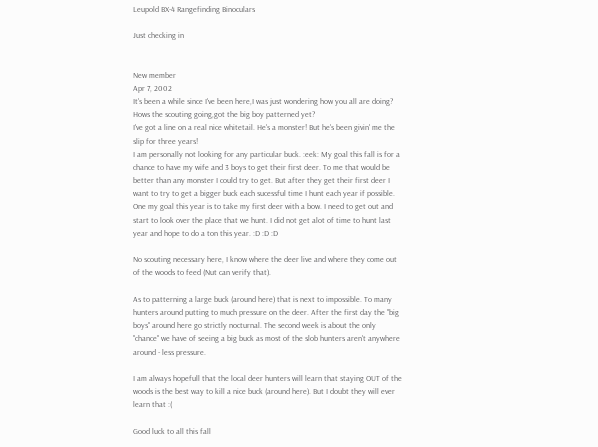Leupold BX-4 Rangefinding Binoculars

Just checking in


New member
Apr 7, 2002
It's been a while since I've been here,I was just wondering how you all are doing? Hows the scouting going,got the big boy patterned yet?
I've got a line on a real nice whitetail. He's a monster! But he's been givin' me the slip for three years!
I am personally not looking for any particular buck. :eek: My goal this fall is for a chance to have my wife and 3 boys to get their first deer. To me that would be better than any monster I could try to get. But after they get their first deer I want to try to get a bigger buck each sucessful time I hunt each year if possible.
One my goal this year is to take my first deer with a bow. I need to get out and start to look over the place that we hunt. I did not get alot of time to hunt last year and hope to do a ton this year. :D :D :D

No scouting necessary here, I know where the deer live and where they come out of the woods to feed (Nut can verify that).

As to patterning a large buck (around here) that is next to impossible. To many hunters around putting to much pressure on the deer. After the first day the "big boys" around here go strictly nocturnal. The second week is about the only "chance" we have of seeing a big buck as most of the slob hunters aren't anywhere around - less pressure.

I am always hopefull that the local deer hunters will learn that staying OUT of the woods is the best way to kill a nice buck (around here). But I doubt they will ever learn that :(

Good luck to all this fall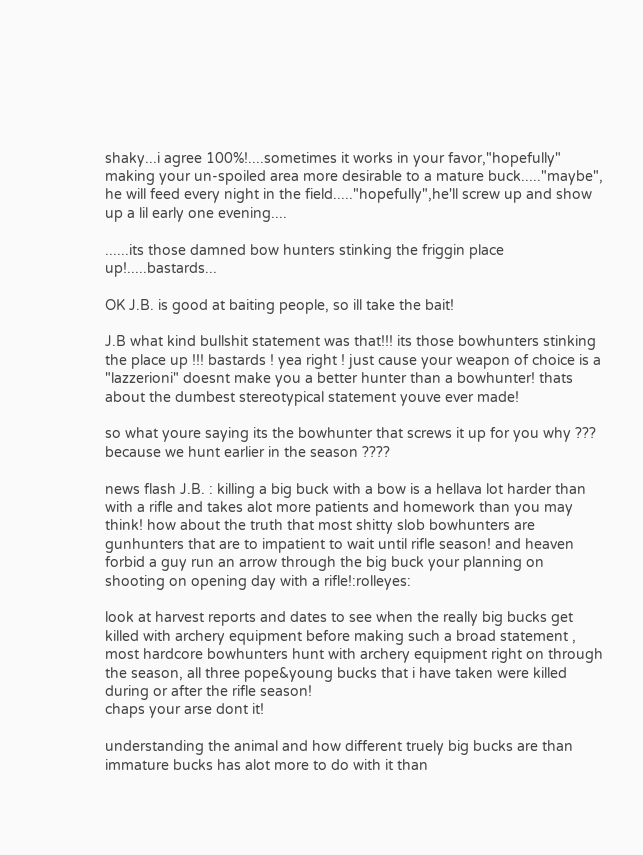shaky...i agree 100%!....sometimes it works in your favor,"hopefully" making your un-spoiled area more desirable to a mature buck....."maybe", he will feed every night in the field....."hopefully",he'll screw up and show up a lil early one evening....

......its those damned bow hunters stinking the friggin place up!.....bastards...

OK J.B. is good at baiting people, so ill take the bait!

J.B what kind bullshit statement was that!!! its those bowhunters stinking the place up !!! bastards ! yea right ! just cause your weapon of choice is a "lazzerioni" doesnt make you a better hunter than a bowhunter! thats about the dumbest stereotypical statement youve ever made!

so what youre saying its the bowhunter that screws it up for you why ??? because we hunt earlier in the season ????

news flash J.B. : killing a big buck with a bow is a hellava lot harder than with a rifle and takes alot more patients and homework than you may think! how about the truth that most shitty slob bowhunters are gunhunters that are to impatient to wait until rifle season! and heaven forbid a guy run an arrow through the big buck your planning on shooting on opening day with a rifle!:rolleyes:

look at harvest reports and dates to see when the really big bucks get killed with archery equipment before making such a broad statement , most hardcore bowhunters hunt with archery equipment right on through the season, all three pope&young bucks that i have taken were killed during or after the rifle season!
chaps your arse dont it!

understanding the animal and how different truely big bucks are than immature bucks has alot more to do with it than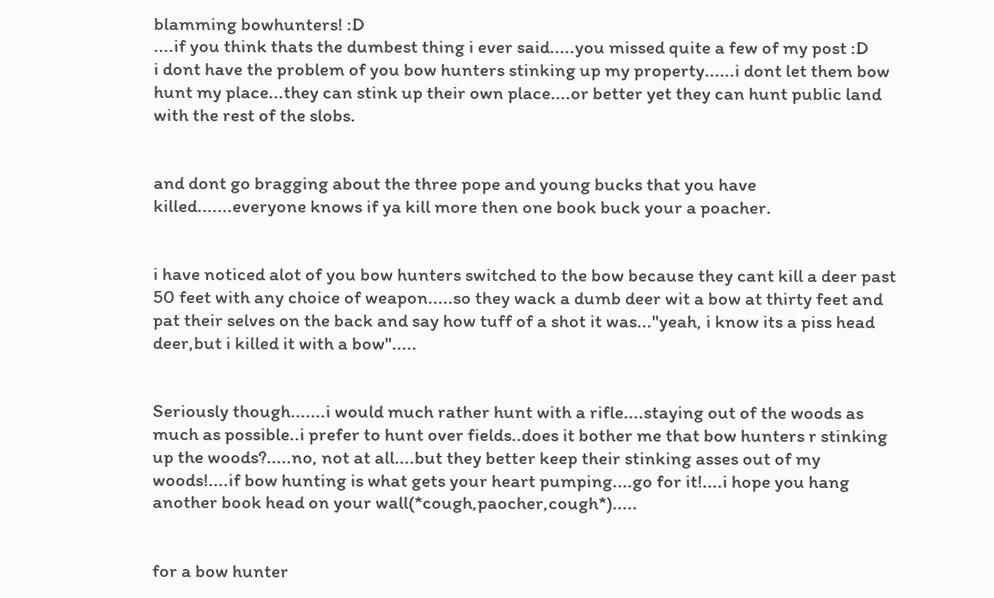blamming bowhunters! :D
....if you think thats the dumbest thing i ever said.....you missed quite a few of my post :D
i dont have the problem of you bow hunters stinking up my property......i dont let them bow hunt my place...they can stink up their own place....or better yet they can hunt public land with the rest of the slobs.


and dont go bragging about the three pope and young bucks that you have killed.......everyone knows if ya kill more then one book buck your a poacher.


i have noticed alot of you bow hunters switched to the bow because they cant kill a deer past 50 feet with any choice of weapon.....so they wack a dumb deer wit a bow at thirty feet and pat their selves on the back and say how tuff of a shot it was..."yeah, i know its a piss head deer,but i killed it with a bow".....


Seriously though.......i would much rather hunt with a rifle....staying out of the woods as much as possible..i prefer to hunt over fields..does it bother me that bow hunters r stinking up the woods?.....no, not at all....but they better keep their stinking asses out of my woods!....if bow hunting is what gets your heart pumping....go for it!....i hope you hang another book head on your wall(*cough,paocher,cough*).....


for a bow hunter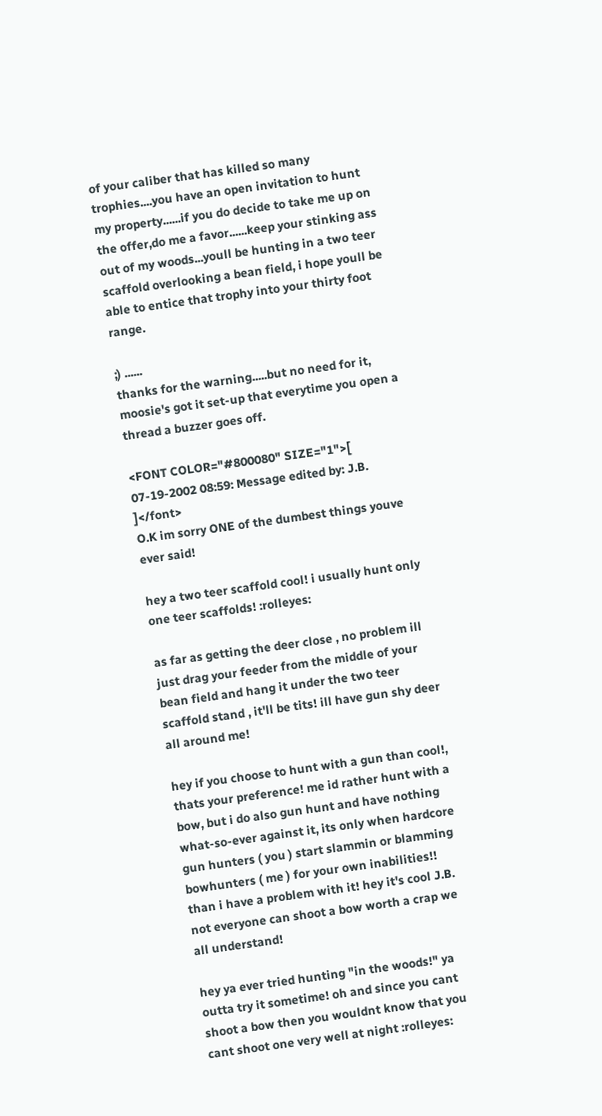of your caliber that has killed so many trophies....you have an open invitation to hunt my property......if you do decide to take me up on the offer,do me a favor......keep your stinking ass out of my woods...youll be hunting in a two teer scaffold overlooking a bean field, i hope youll be able to entice that trophy into your thirty foot range.

;) ......
thanks for the warning.....but no need for it, moosie's got it set-up that everytime you open a thread a buzzer goes off.

<FONT COLOR="#800080" SIZE="1">[ 07-19-2002 08:59: Message edited by: J.B. ]</font>
O.K im sorry ONE of the dumbest things youve ever said!

hey a two teer scaffold cool! i usually hunt only one teer scaffolds! :rolleyes:

as far as getting the deer close , no problem ill just drag your feeder from the middle of your bean field and hang it under the two teer scaffold stand , it'll be tits! ill have gun shy deer all around me!

hey if you choose to hunt with a gun than cool!, thats your preference! me id rather hunt with a bow, but i do also gun hunt and have nothing what-so-ever against it, its only when hardcore gun hunters ( you ) start slammin or blamming bowhunters ( me ) for your own inabilities!! than i have a problem with it! hey it's cool J.B. not everyone can shoot a bow worth a crap we all understand!

hey ya ever tried hunting "in the woods!" ya outta try it sometime! oh and since you cant shoot a bow then you wouldnt know that you cant shoot one very well at night :rolleyes: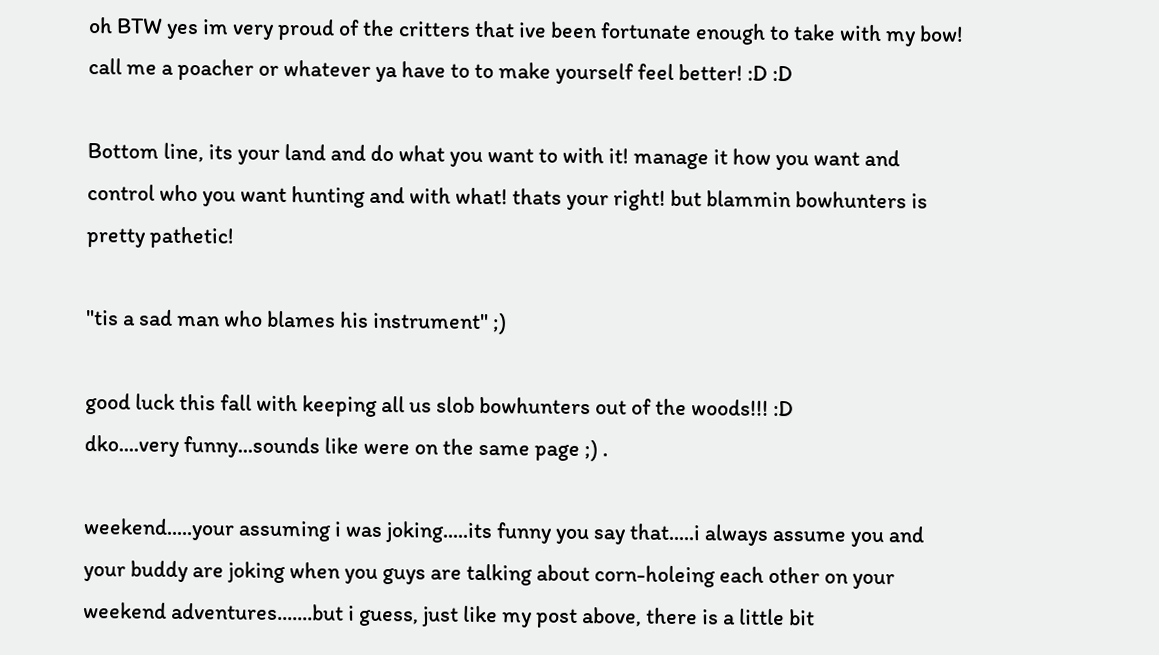oh BTW yes im very proud of the critters that ive been fortunate enough to take with my bow! call me a poacher or whatever ya have to to make yourself feel better! :D :D

Bottom line, its your land and do what you want to with it! manage it how you want and control who you want hunting and with what! thats your right! but blammin bowhunters is pretty pathetic!

"tis a sad man who blames his instrument" ;)

good luck this fall with keeping all us slob bowhunters out of the woods!!! :D
dko....very funny...sounds like were on the same page ;) .

weekend.....your assuming i was joking.....its funny you say that.....i always assume you and your buddy are joking when you guys are talking about corn-holeing each other on your weekend adventures.......but i guess, just like my post above, there is a little bit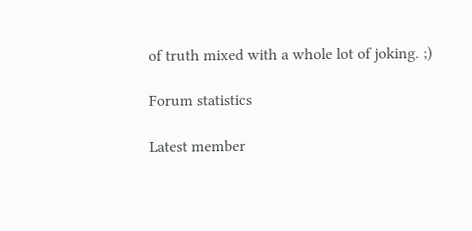of truth mixed with a whole lot of joking. ;)

Forum statistics

Latest member